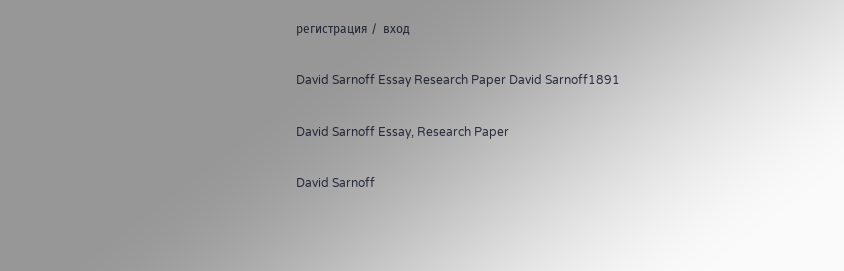регистрация /  вход

David Sarnoff Essay Research Paper David Sarnoff1891

David Sarnoff Essay, Research Paper

David Sarnoff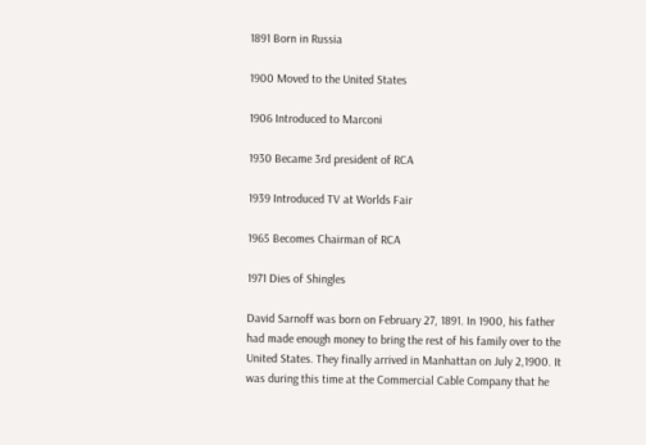1891 Born in Russia

1900 Moved to the United States

1906 Introduced to Marconi

1930 Became 3rd president of RCA

1939 Introduced TV at Worlds Fair

1965 Becomes Chairman of RCA

1971 Dies of Shingles

David Sarnoff was born on February 27, 1891. In 1900, his father had made enough money to bring the rest of his family over to the United States. They finally arrived in Manhattan on July 2,1900. It was during this time at the Commercial Cable Company that he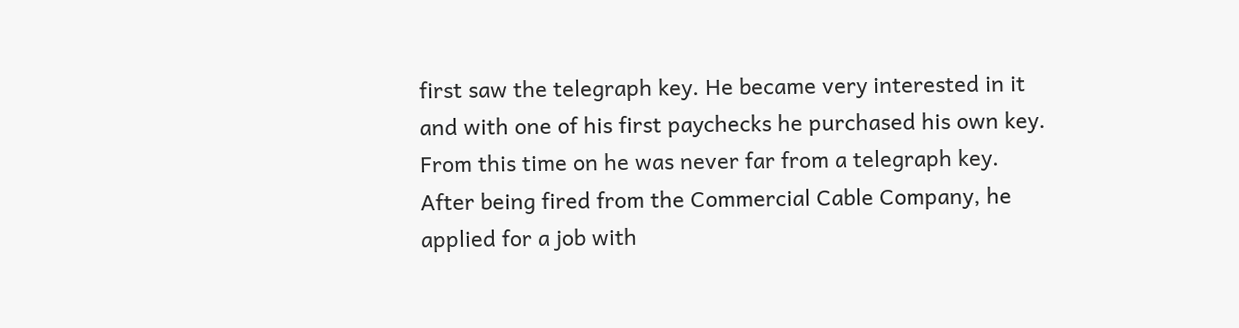first saw the telegraph key. He became very interested in it and with one of his first paychecks he purchased his own key. From this time on he was never far from a telegraph key. After being fired from the Commercial Cable Company, he applied for a job with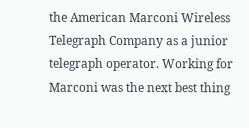the American Marconi Wireless Telegraph Company as a junior telegraph operator. Working for Marconi was the next best thing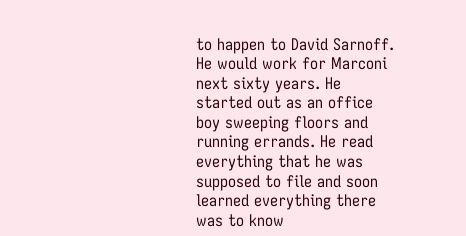to happen to David Sarnoff. He would work for Marconi next sixty years. He started out as an office boy sweeping floors and running errands. He read everything that he was supposed to file and soon learned everything there was to know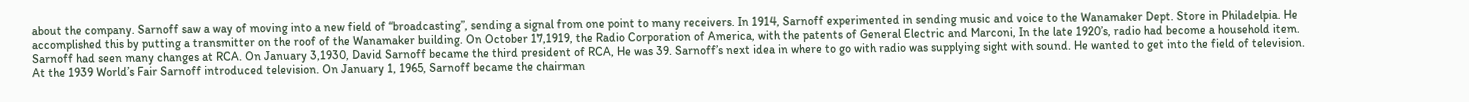about the company. Sarnoff saw a way of moving into a new field of “broadcasting”, sending a signal from one point to many receivers. In 1914, Sarnoff experimented in sending music and voice to the Wanamaker Dept. Store in Philadelpia. He accomplished this by putting a transmitter on the roof of the Wanamaker building. On October 17,1919, the Radio Corporation of America, with the patents of General Electric and Marconi, In the late 1920’s, radio had become a household item. Sarnoff had seen many changes at RCA. On January 3,1930, David Sarnoff became the third president of RCA, He was 39. Sarnoff’s next idea in where to go with radio was supplying sight with sound. He wanted to get into the field of television. At the 1939 World’s Fair Sarnoff introduced television. On January 1, 1965, Sarnoff became the chairman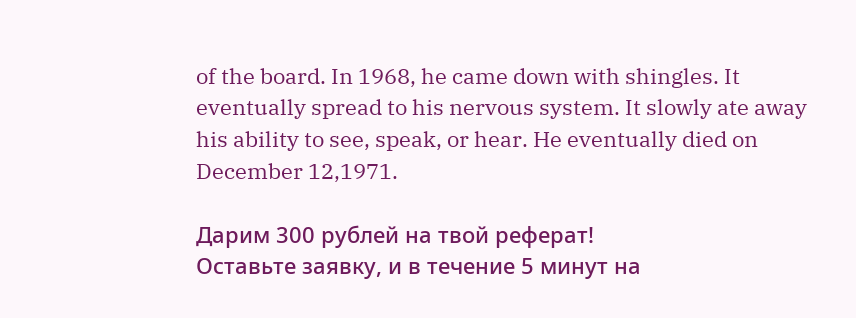of the board. In 1968, he came down with shingles. It eventually spread to his nervous system. It slowly ate away his ability to see, speak, or hear. He eventually died on December 12,1971.

Дарим 300 рублей на твой реферат!
Оставьте заявку, и в течение 5 минут на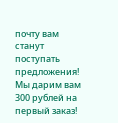почту вам станут поступать предложения!
Мы дарим вам 300 рублей на первый заказ!